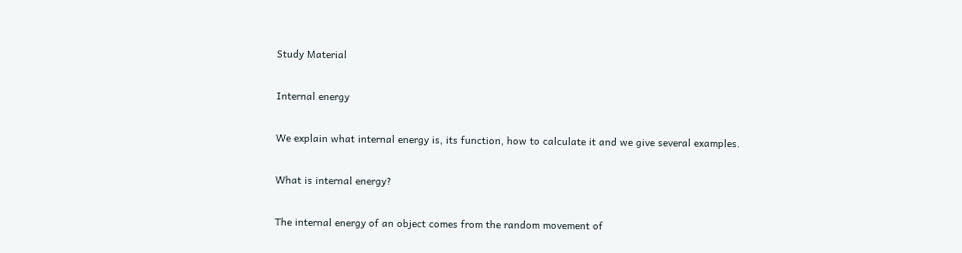Study Material

Internal energy

We explain what internal energy is, its function, how to calculate it and we give several examples.

What is internal energy?

The internal energy of an object comes from the random movement of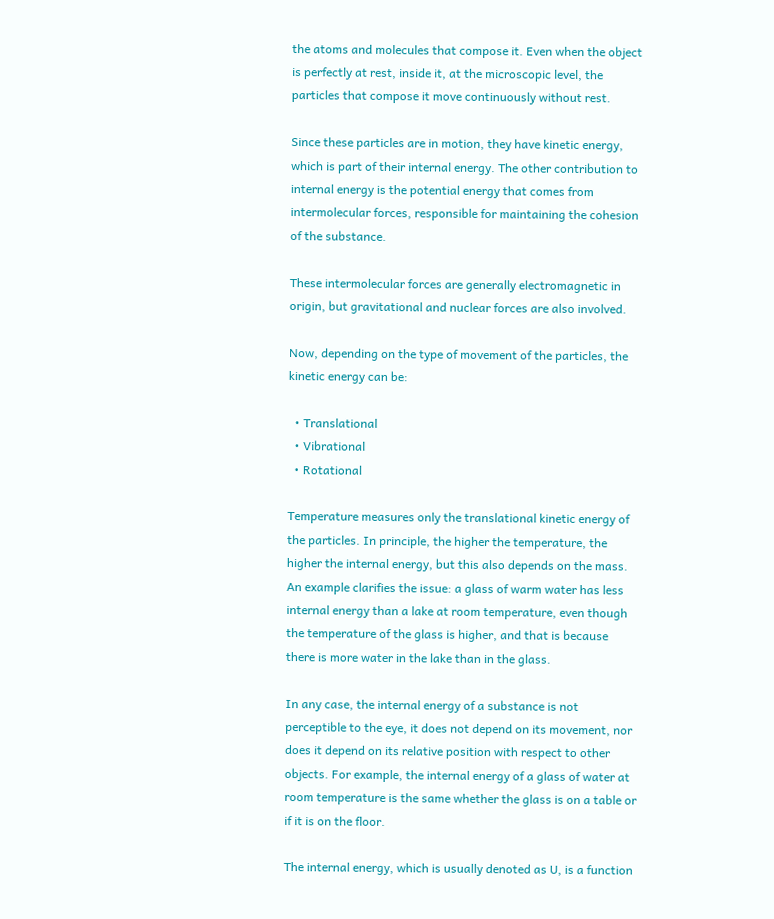the atoms and molecules that compose it. Even when the object is perfectly at rest, inside it, at the microscopic level, the particles that compose it move continuously without rest.

Since these particles are in motion, they have kinetic energy, which is part of their internal energy. The other contribution to internal energy is the potential energy that comes from intermolecular forces, responsible for maintaining the cohesion of the substance.

These intermolecular forces are generally electromagnetic in origin, but gravitational and nuclear forces are also involved.

Now, depending on the type of movement of the particles, the kinetic energy can be:

  • Translational
  • Vibrational
  • Rotational

Temperature measures only the translational kinetic energy of the particles. In principle, the higher the temperature, the higher the internal energy, but this also depends on the mass. An example clarifies the issue: a glass of warm water has less internal energy than a lake at room temperature, even though the temperature of the glass is higher, and that is because there is more water in the lake than in the glass.

In any case, the internal energy of a substance is not perceptible to the eye, it does not depend on its movement, nor does it depend on its relative position with respect to other objects. For example, the internal energy of a glass of water at room temperature is the same whether the glass is on a table or if it is on the floor.

The internal energy, which is usually denoted as U, is a function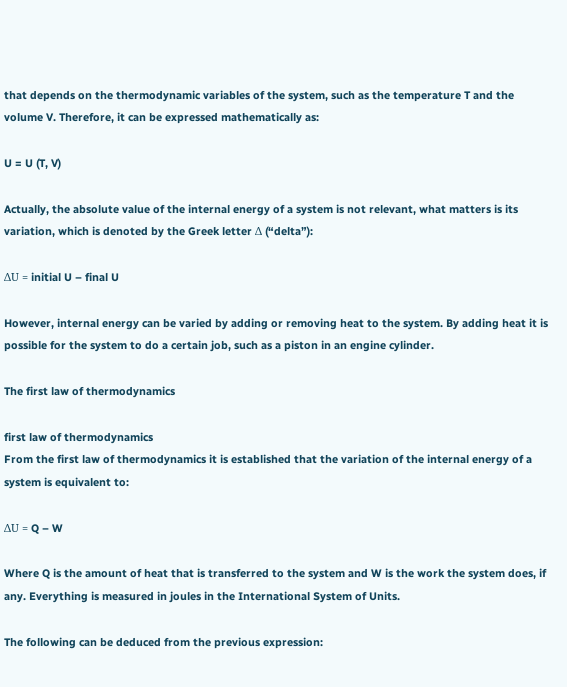that depends on the thermodynamic variables of the system, such as the temperature T and the volume V. Therefore, it can be expressed mathematically as:

U = U (T, V)

Actually, the absolute value of the internal energy of a system is not relevant, what matters is its variation, which is denoted by the Greek letter Δ (“delta”):

ΔU = initial U – final U

However, internal energy can be varied by adding or removing heat to the system. By adding heat it is possible for the system to do a certain job, such as a piston in an engine cylinder.

The first law of thermodynamics

first law of thermodynamics
From the first law of thermodynamics it is established that the variation of the internal energy of a system is equivalent to:

ΔU = Q – W

Where Q is the amount of heat that is transferred to the system and W is the work the system does, if any. Everything is measured in joules in the International System of Units.

The following can be deduced from the previous expression: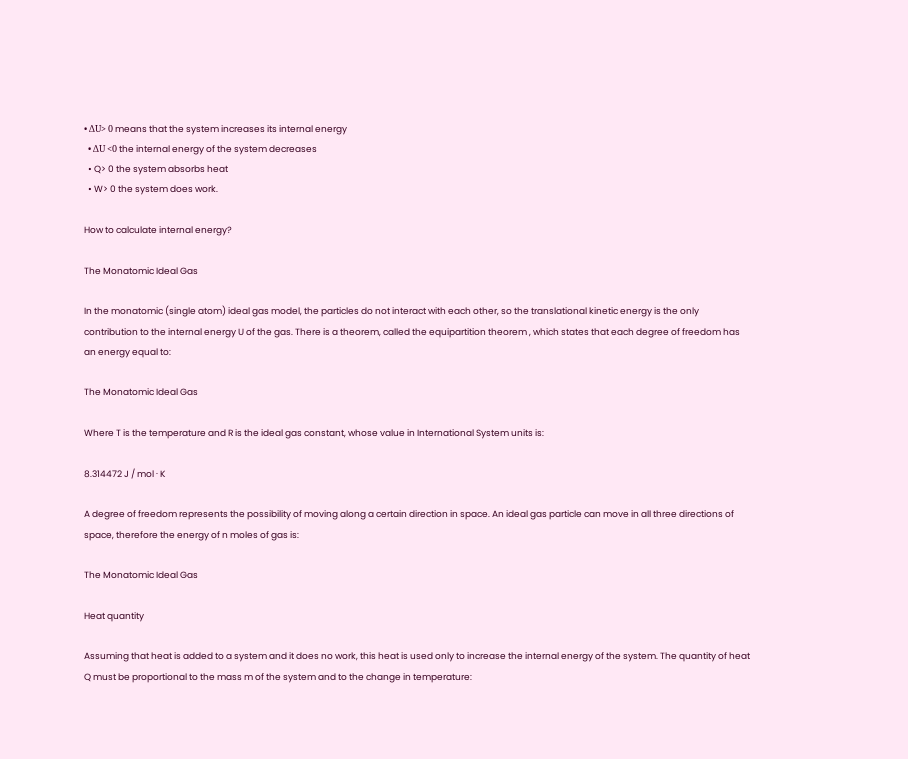• ΔU> 0 means that the system increases its internal energy
  • ΔU <0 the internal energy of the system decreases
  • Q> 0 the system absorbs heat
  • W> 0 the system does work.

How to calculate internal energy?

The Monatomic Ideal Gas

In the monatomic (single atom) ideal gas model, the particles do not interact with each other, so the translational kinetic energy is the only contribution to the internal energy U of the gas. There is a theorem, called the equipartition theorem , which states that each degree of freedom has an energy equal to:

The Monatomic Ideal Gas

Where T is the temperature and R is the ideal gas constant, whose value in International System units is:

8.314472 J / mol ∙ K

A degree of freedom represents the possibility of moving along a certain direction in space. An ideal gas particle can move in all three directions of space, therefore the energy of n moles of gas is:

The Monatomic Ideal Gas

Heat quantity

Assuming that heat is added to a system and it does no work, this heat is used only to increase the internal energy of the system. The quantity of heat Q must be proportional to the mass m of the system and to the change in temperature: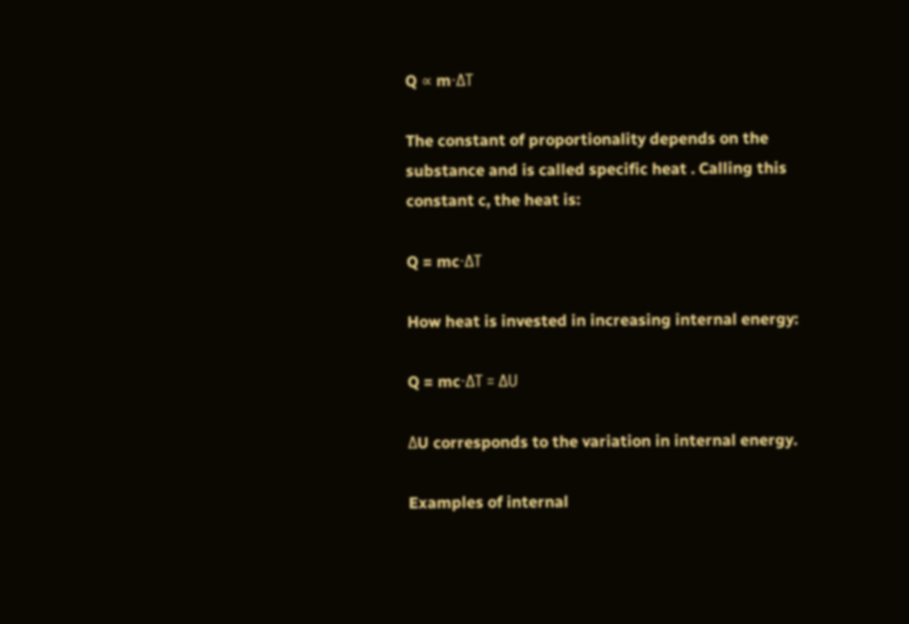Q ∝ m⋅ΔT

The constant of proportionality depends on the substance and is called specific heat . Calling this constant c, the heat is:

Q = mc⋅ΔT

How heat is invested in increasing internal energy:

Q = mc⋅ΔT = ΔU

ΔU corresponds to the variation in internal energy.

Examples of internal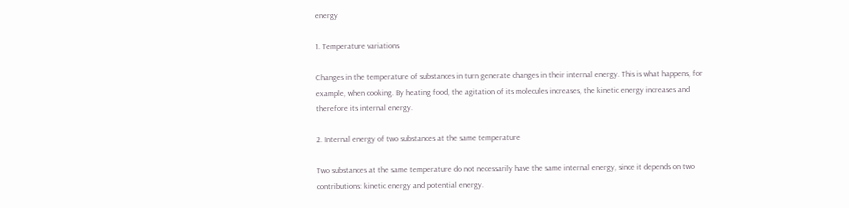energy

1. Temperature variations

Changes in the temperature of substances in turn generate changes in their internal energy. This is what happens, for example, when cooking. By heating food, the agitation of its molecules increases, the kinetic energy increases and therefore its internal energy.

2. Internal energy of two substances at the same temperature

Two substances at the same temperature do not necessarily have the same internal energy, since it depends on two contributions: kinetic energy and potential energy.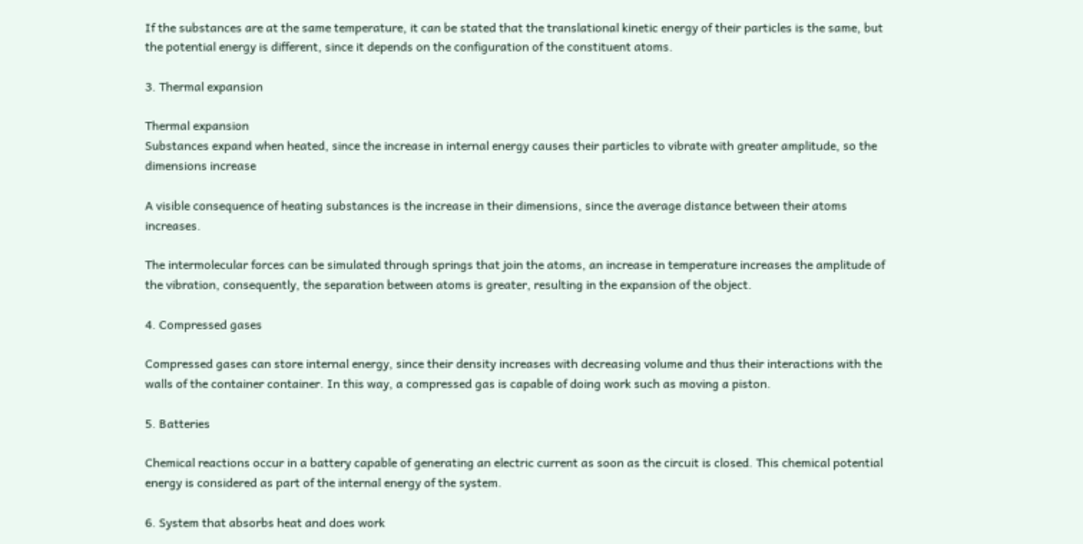If the substances are at the same temperature, it can be stated that the translational kinetic energy of their particles is the same, but the potential energy is different, since it depends on the configuration of the constituent atoms.

3. Thermal expansion

Thermal expansion
Substances expand when heated, since the increase in internal energy causes their particles to vibrate with greater amplitude, so the dimensions increase

A visible consequence of heating substances is the increase in their dimensions, since the average distance between their atoms increases.

The intermolecular forces can be simulated through springs that join the atoms, an increase in temperature increases the amplitude of the vibration, consequently, the separation between atoms is greater, resulting in the expansion of the object.

4. Compressed gases

Compressed gases can store internal energy, since their density increases with decreasing volume and thus their interactions with the walls of the container container. In this way, a compressed gas is capable of doing work such as moving a piston.

5. Batteries

Chemical reactions occur in a battery capable of generating an electric current as soon as the circuit is closed. This chemical potential energy is considered as part of the internal energy of the system.

6. System that absorbs heat and does work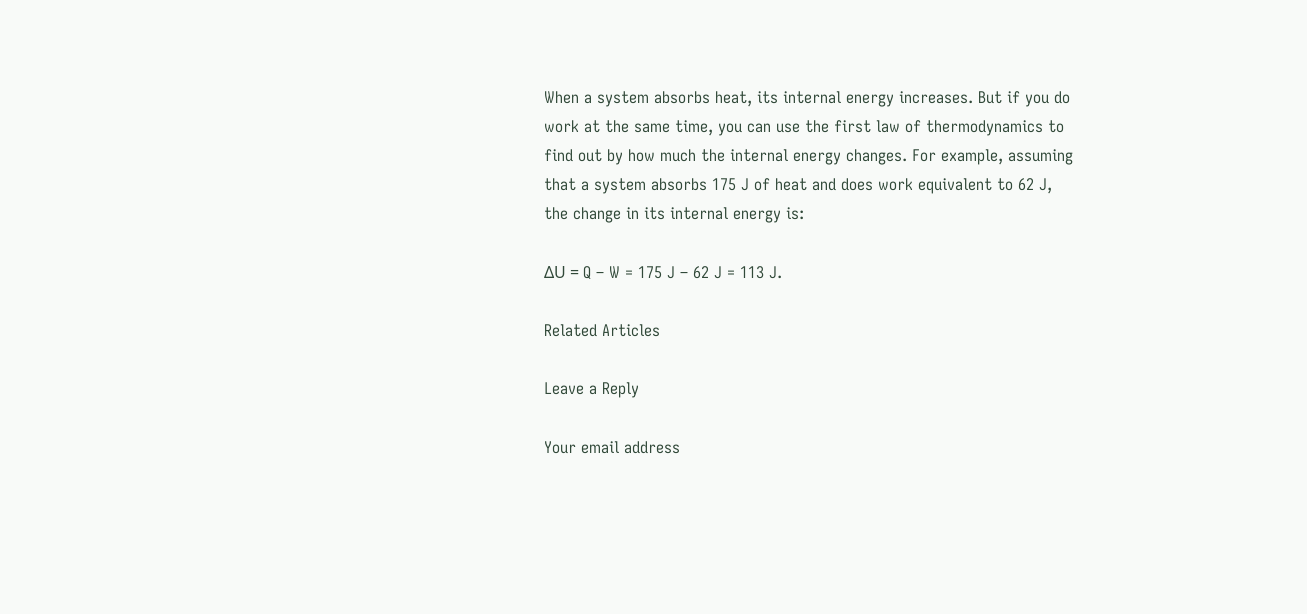When a system absorbs heat, its internal energy increases. But if you do work at the same time, you can use the first law of thermodynamics to find out by how much the internal energy changes. For example, assuming that a system absorbs 175 J of heat and does work equivalent to 62 J, the change in its internal energy is:

ΔU = Q – W = 175 J – 62 J = 113 J.

Related Articles

Leave a Reply

Your email address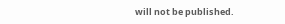will not be published.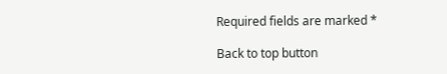Required fields are marked *

Back to top button